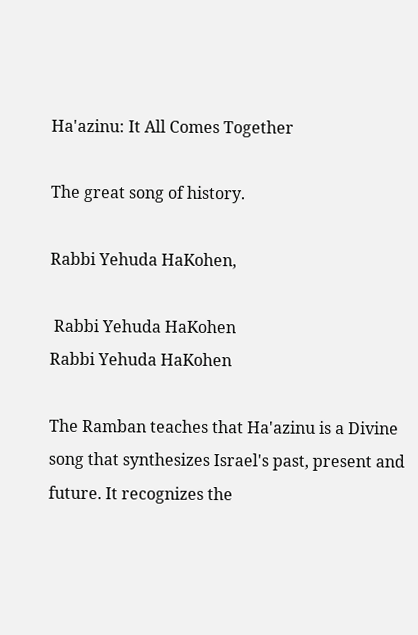Ha'azinu: It All Comes Together

The great song of history.

Rabbi Yehuda HaKohen,

 Rabbi Yehuda HaKohen
Rabbi Yehuda HaKohen

The Ramban teaches that Ha'azinu is a Divine song that synthesizes Israel's past, present and future. It recognizes the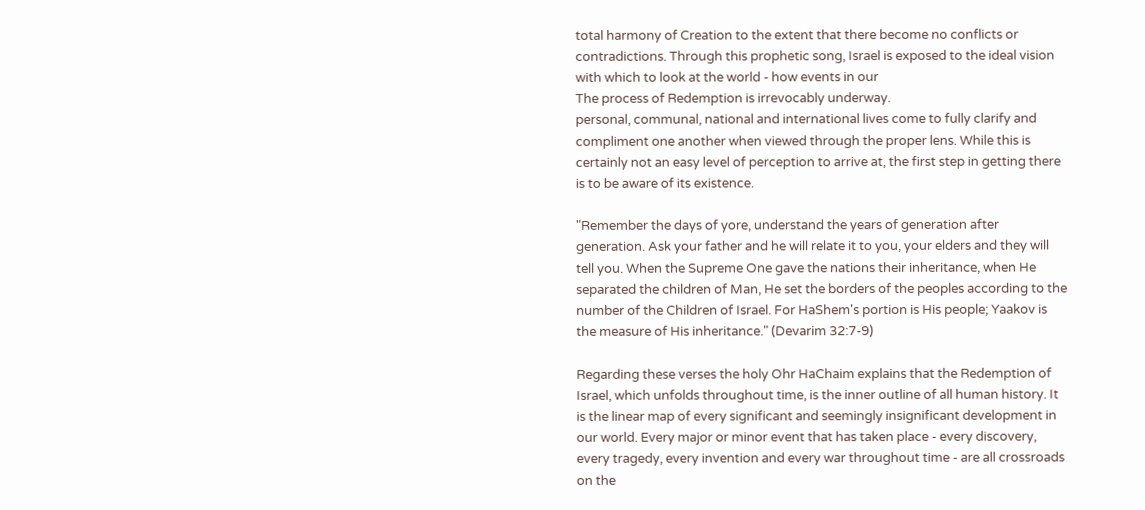total harmony of Creation to the extent that there become no conflicts or contradictions. Through this prophetic song, Israel is exposed to the ideal vision with which to look at the world - how events in our
The process of Redemption is irrevocably underway.
personal, communal, national and international lives come to fully clarify and compliment one another when viewed through the proper lens. While this is certainly not an easy level of perception to arrive at, the first step in getting there is to be aware of its existence.

"Remember the days of yore, understand the years of generation after generation. Ask your father and he will relate it to you, your elders and they will tell you. When the Supreme One gave the nations their inheritance, when He separated the children of Man, He set the borders of the peoples according to the number of the Children of Israel. For HaShem's portion is His people; Yaakov is the measure of His inheritance." (Devarim 32:7-9)

Regarding these verses the holy Ohr HaChaim explains that the Redemption of Israel, which unfolds throughout time, is the inner outline of all human history. It is the linear map of every significant and seemingly insignificant development in our world. Every major or minor event that has taken place - every discovery, every tragedy, every invention and every war throughout time - are all crossroads on the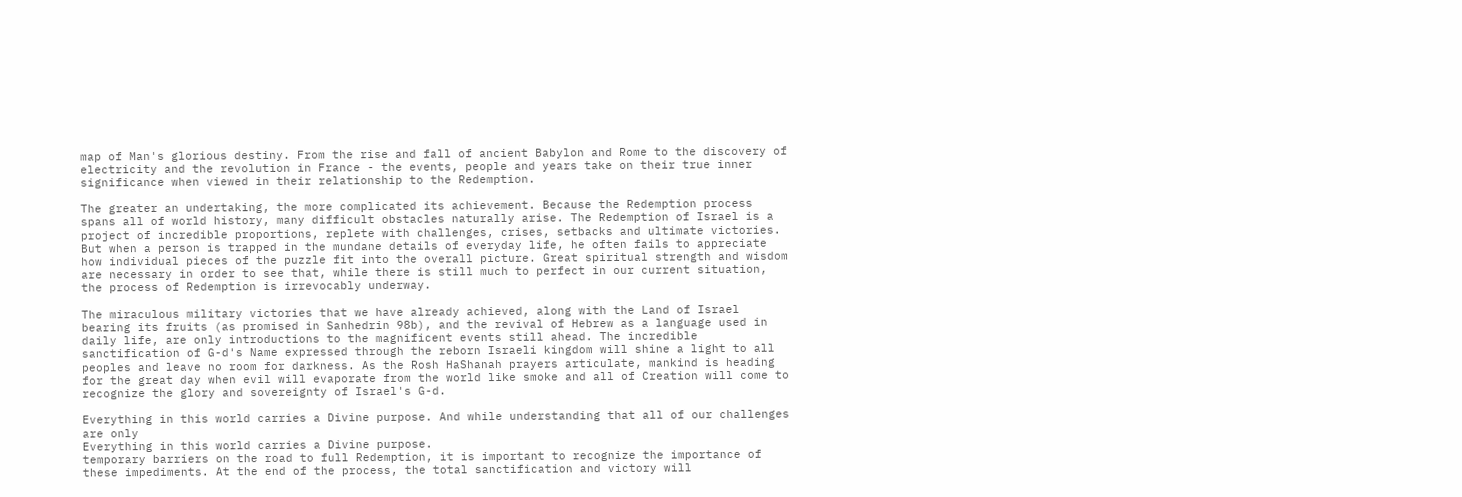map of Man's glorious destiny. From the rise and fall of ancient Babylon and Rome to the discovery of electricity and the revolution in France - the events, people and years take on their true inner significance when viewed in their relationship to the Redemption.

The greater an undertaking, the more complicated its achievement. Because the Redemption process spans all of world history, many difficult obstacles naturally arise. The Redemption of Israel is a project of incredible proportions, replete with challenges, crises, setbacks and ultimate victories. But when a person is trapped in the mundane details of everyday life, he often fails to appreciate how individual pieces of the puzzle fit into the overall picture. Great spiritual strength and wisdom are necessary in order to see that, while there is still much to perfect in our current situation, the process of Redemption is irrevocably underway.

The miraculous military victories that we have already achieved, along with the Land of Israel bearing its fruits (as promised in Sanhedrin 98b), and the revival of Hebrew as a language used in daily life, are only introductions to the magnificent events still ahead. The incredible sanctification of G-d's Name expressed through the reborn Israeli kingdom will shine a light to all peoples and leave no room for darkness. As the Rosh HaShanah prayers articulate, mankind is heading for the great day when evil will evaporate from the world like smoke and all of Creation will come to recognize the glory and sovereignty of Israel's G-d.

Everything in this world carries a Divine purpose. And while understanding that all of our challenges are only
Everything in this world carries a Divine purpose.
temporary barriers on the road to full Redemption, it is important to recognize the importance of these impediments. At the end of the process, the total sanctification and victory will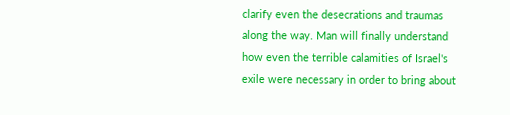clarify even the desecrations and traumas along the way. Man will finally understand how even the terrible calamities of Israel's exile were necessary in order to bring about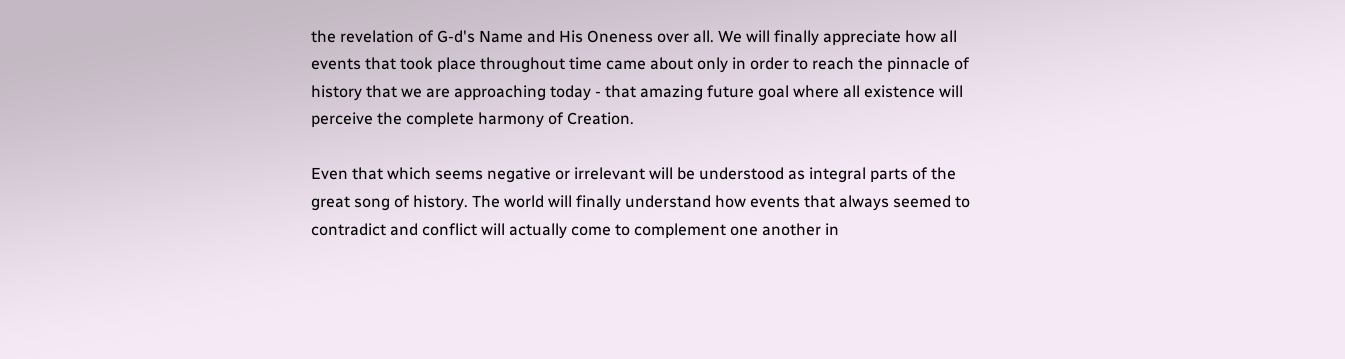the revelation of G-d's Name and His Oneness over all. We will finally appreciate how all events that took place throughout time came about only in order to reach the pinnacle of history that we are approaching today - that amazing future goal where all existence will perceive the complete harmony of Creation.

Even that which seems negative or irrelevant will be understood as integral parts of the great song of history. The world will finally understand how events that always seemed to contradict and conflict will actually come to complement one another in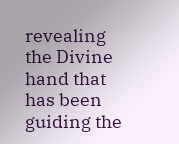revealing the Divine hand that has been guiding the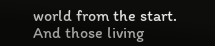world from the start. And those living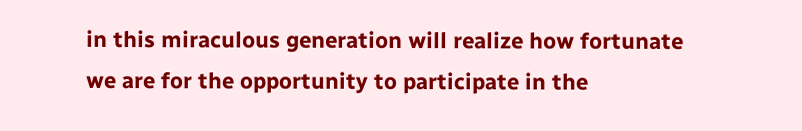in this miraculous generation will realize how fortunate we are for the opportunity to participate in the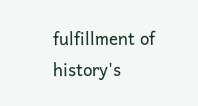fulfillment of history's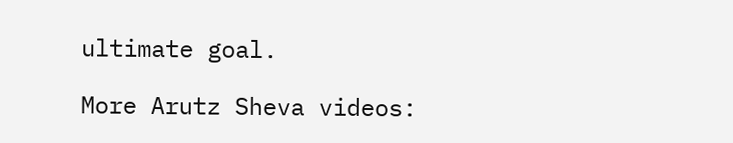ultimate goal.

More Arutz Sheva videos: